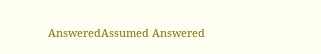AnsweredAssumed Answered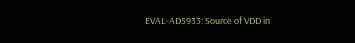EVAL-AD5933: Source of VDD in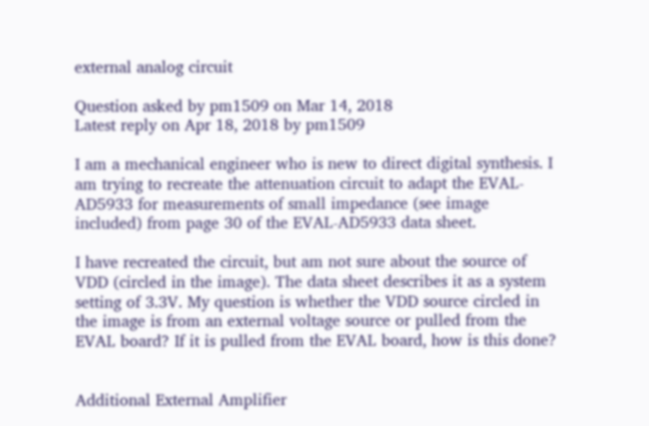external analog circuit

Question asked by pm1509 on Mar 14, 2018
Latest reply on Apr 18, 2018 by pm1509

I am a mechanical engineer who is new to direct digital synthesis. I am trying to recreate the attenuation circuit to adapt the EVAL-AD5933 for measurements of small impedance (see image included) from page 30 of the EVAL-AD5933 data sheet.

I have recreated the circuit, but am not sure about the source of VDD (circled in the image). The data sheet describes it as a system setting of 3.3V. My question is whether the VDD source circled in the image is from an external voltage source or pulled from the EVAL board? If it is pulled from the EVAL board, how is this done?


Additional External Amplifier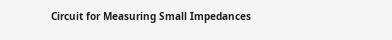Circuit for Measuring Small Impedances